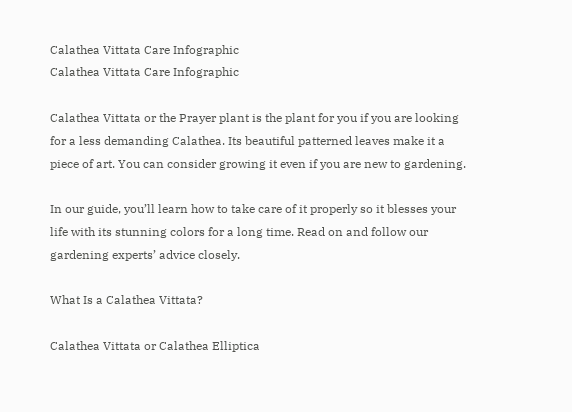Calathea Vittata Care Infographic
Calathea Vittata Care Infographic

Calathea Vittata or the Prayer plant is the plant for you if you are looking for a less demanding Calathea. Its beautiful patterned leaves make it a piece of art. You can consider growing it even if you are new to gardening.

In our guide, you’ll learn how to take care of it properly so it blesses your life with its stunning colors for a long time. Read on and follow our gardening experts’ advice closely.

What Is a Calathea Vittata?

Calathea Vittata or Calathea Elliptica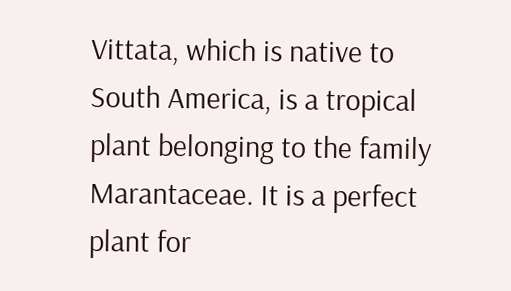Vittata, which is native to South America, is a tropical plant belonging to the family Marantaceae. It is a perfect plant for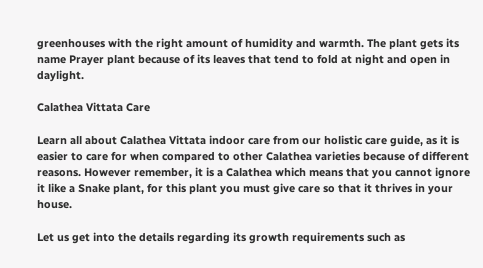greenhouses with the right amount of humidity and warmth. The plant gets its name Prayer plant because of its leaves that tend to fold at night and open in daylight.

Calathea Vittata Care

Learn all about Calathea Vittata indoor care from our holistic care guide, as it is easier to care for when compared to other Calathea varieties because of different reasons. However remember, it is a Calathea which means that you cannot ignore it like a Snake plant, for this plant you must give care so that it thrives in your house.

Let us get into the details regarding its growth requirements such as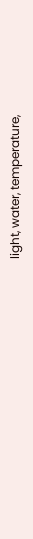light, water, temperature,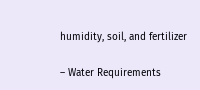humidity, soil, and fertilizer

– Water Requirements